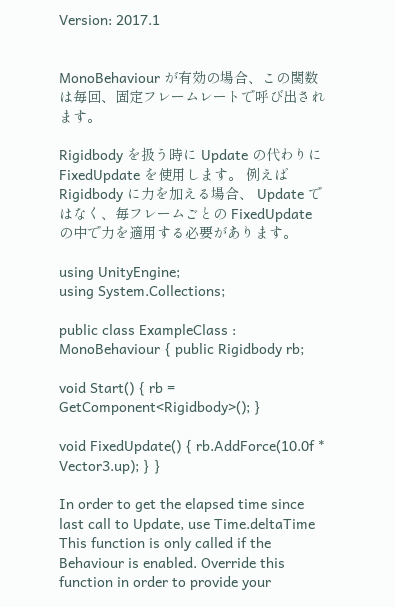Version: 2017.1


MonoBehaviour が有効の場合、この関数は毎回、固定フレームレートで呼び出されます。

Rigidbody を扱う時に Update の代わりに FixedUpdate を使用します。 例えば Rigidbody に力を加える場合、 Update ではなく、毎フレームごとの FixedUpdate の中で力を適用する必要があります。

using UnityEngine;
using System.Collections;

public class ExampleClass : MonoBehaviour { public Rigidbody rb;

void Start() { rb = GetComponent<Rigidbody>(); }

void FixedUpdate() { rb.AddForce(10.0f * Vector3.up); } }

In order to get the elapsed time since last call to Update, use Time.deltaTime This function is only called if the Behaviour is enabled. Override this function in order to provide your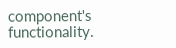component's functionality.